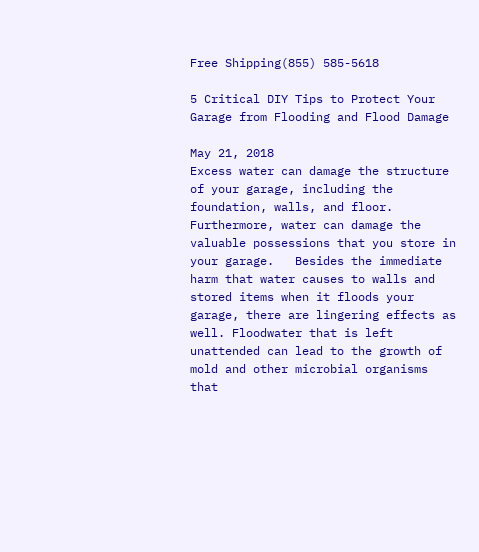Free Shipping(855) 585-5618

5 Critical DIY Tips to Protect Your Garage from Flooding and Flood Damage

May 21, 2018
Excess water can damage the structure of your garage, including the foundation, walls, and floor. Furthermore, water can damage the valuable possessions that you store in your garage.   Besides the immediate harm that water causes to walls and stored items when it floods your garage, there are lingering effects as well. Floodwater that is left unattended can lead to the growth of mold and other microbial organisms that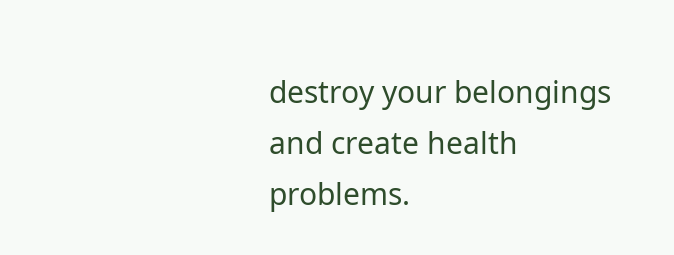destroy your belongings and create health problems.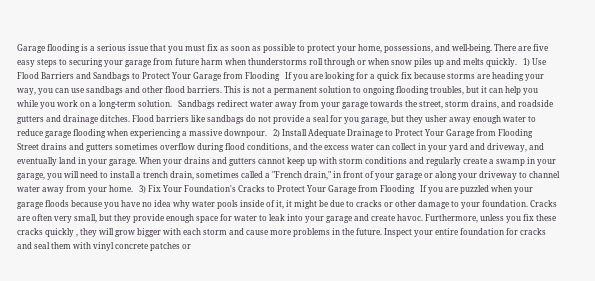Garage flooding is a serious issue that you must fix as soon as possible to protect your home, possessions, and well-being. There are five easy steps to securing your garage from future harm when thunderstorms roll through or when snow piles up and melts quickly.   1) Use Flood Barriers and Sandbags to Protect Your Garage from Flooding   If you are looking for a quick fix because storms are heading your way, you can use sandbags and other flood barriers. This is not a permanent solution to ongoing flooding troubles, but it can help you while you work on a long-term solution.   Sandbags redirect water away from your garage towards the street, storm drains, and roadside gutters and drainage ditches. Flood barriers like sandbags do not provide a seal for you garage, but they usher away enough water to reduce garage flooding when experiencing a massive downpour.   2) Install Adequate Drainage to Protect Your Garage from Flooding   Street drains and gutters sometimes overflow during flood conditions, and the excess water can collect in your yard and driveway, and eventually land in your garage. When your drains and gutters cannot keep up with storm conditions and regularly create a swamp in your garage, you will need to install a trench drain, sometimes called a "French drain," in front of your garage or along your driveway to channel water away from your home.   3) Fix Your Foundation's Cracks to Protect Your Garage from Flooding   If you are puzzled when your garage floods because you have no idea why water pools inside of it, it might be due to cracks or other damage to your foundation. Cracks are often very small, but they provide enough space for water to leak into your garage and create havoc. Furthermore, unless you fix these cracks quickly , they will grow bigger with each storm and cause more problems in the future. Inspect your entire foundation for cracks and seal them with vinyl concrete patches or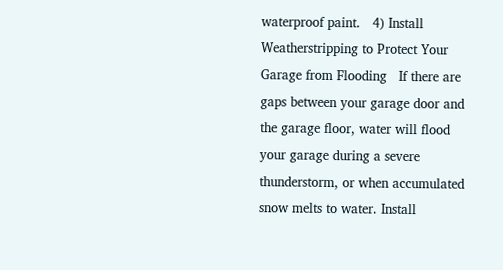waterproof paint.   4) Install Weatherstripping to Protect Your Garage from Flooding   If there are gaps between your garage door and the garage floor, water will flood your garage during a severe thunderstorm, or when accumulated snow melts to water. Install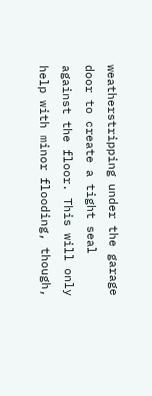weatherstripping under the garage door to create a tight seal against the floor. This will only help with minor flooding, though,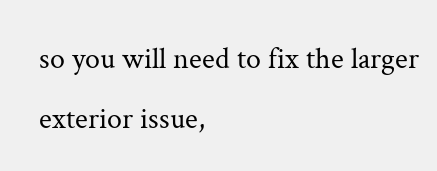so you will need to fix the larger exterior issue,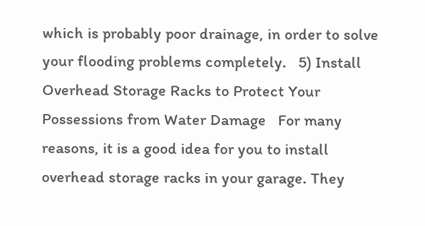which is probably poor drainage, in order to solve your flooding problems completely.   5) Install Overhead Storage Racks to Protect Your Possessions from Water Damage   For many reasons, it is a good idea for you to install overhead storage racks in your garage. They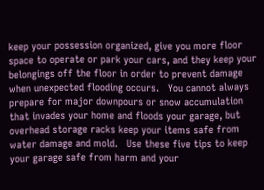keep your possession organized, give you more floor space to operate or park your cars, and they keep your belongings off the floor in order to prevent damage when unexpected flooding occurs.   You cannot always prepare for major downpours or snow accumulation that invades your home and floods your garage, but overhead storage racks keep your items safe from water damage and mold.   Use these five tips to keep your garage safe from harm and your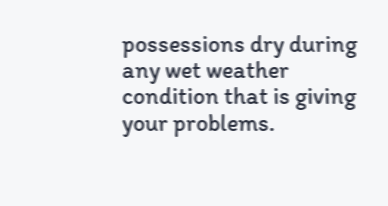possessions dry during any wet weather condition that is giving your problems.